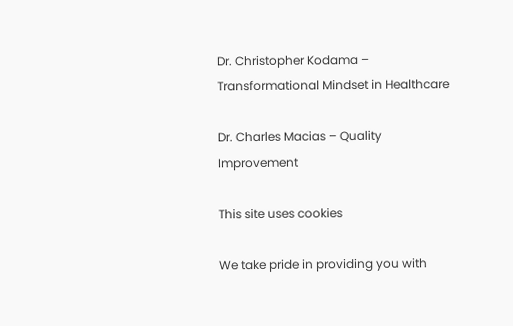Dr. Christopher Kodama – Transformational Mindset in Healthcare

Dr. Charles Macias – Quality Improvement

This site uses cookies

We take pride in providing you with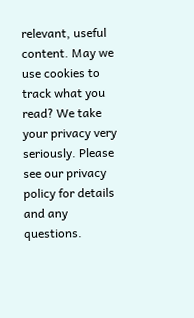relevant, useful content. May we use cookies to track what you read? We take your privacy very seriously. Please see our privacy policy for details and any questions.